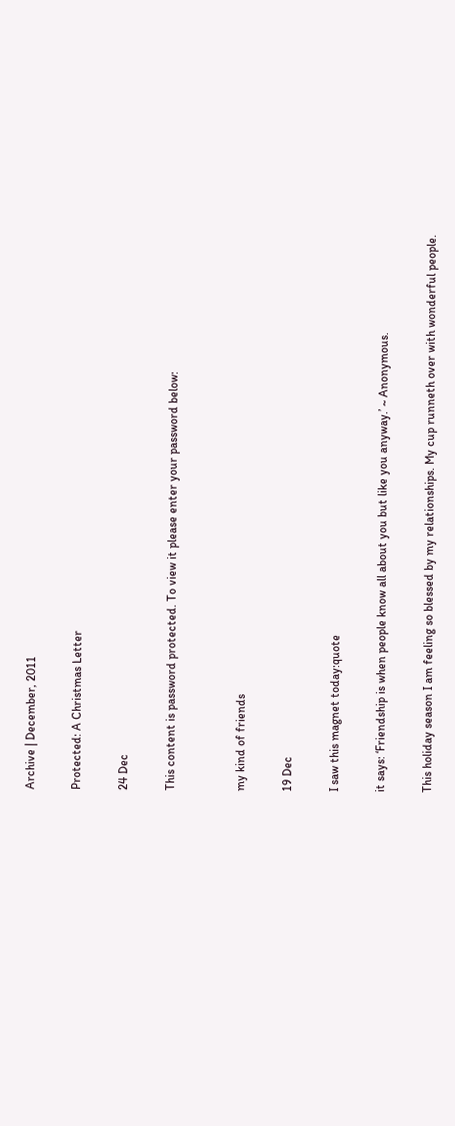Archive | December, 2011

Protected: A Christmas Letter

24 Dec

This content is password protected. To view it please enter your password below:


my kind of friends

19 Dec

I saw this magnet today:quote

it says: ‘Friendship is when people know all about you but like you anyway.’ ~ Anonymous.

This holiday season I am feeling so blessed by my relationships. My cup runneth over with wonderful people.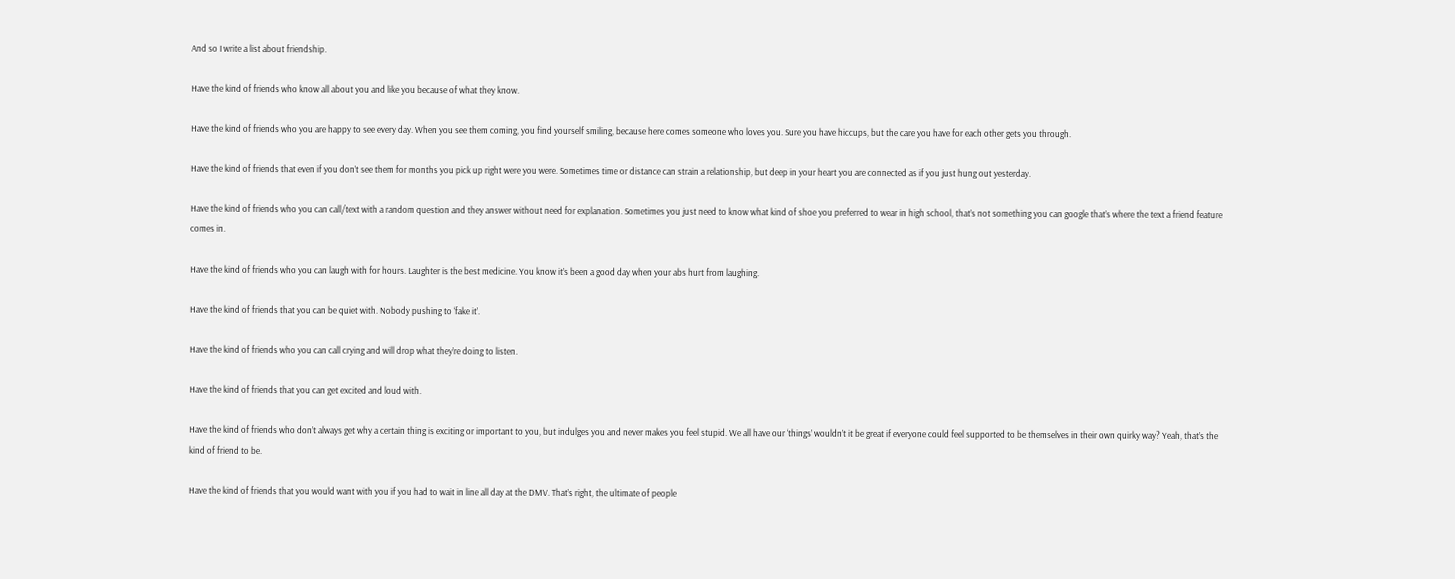And so I write a list about friendship.

Have the kind of friends who know all about you and like you because of what they know.

Have the kind of friends who you are happy to see every day. When you see them coming, you find yourself smiling, because here comes someone who loves you. Sure you have hiccups, but the care you have for each other gets you through.

Have the kind of friends that even if you don’t see them for months you pick up right were you were. Sometimes time or distance can strain a relationship, but deep in your heart you are connected as if you just hung out yesterday.

Have the kind of friends who you can call/text with a random question and they answer without need for explanation. Sometimes you just need to know what kind of shoe you preferred to wear in high school, that’s not something you can google that’s where the text a friend feature comes in.

Have the kind of friends who you can laugh with for hours. Laughter is the best medicine. You know it’s been a good day when your abs hurt from laughing.

Have the kind of friends that you can be quiet with. Nobody pushing to ‘fake it’.

Have the kind of friends who you can call crying and will drop what they’re doing to listen.

Have the kind of friends that you can get excited and loud with.

Have the kind of friends who don’t always get why a certain thing is exciting or important to you, but indulges you and never makes you feel stupid. We all have our ‘things’ wouldn’t it be great if everyone could feel supported to be themselves in their own quirky way? Yeah, that’s the kind of friend to be.

Have the kind of friends that you would want with you if you had to wait in line all day at the DMV. That’s right, the ultimate of people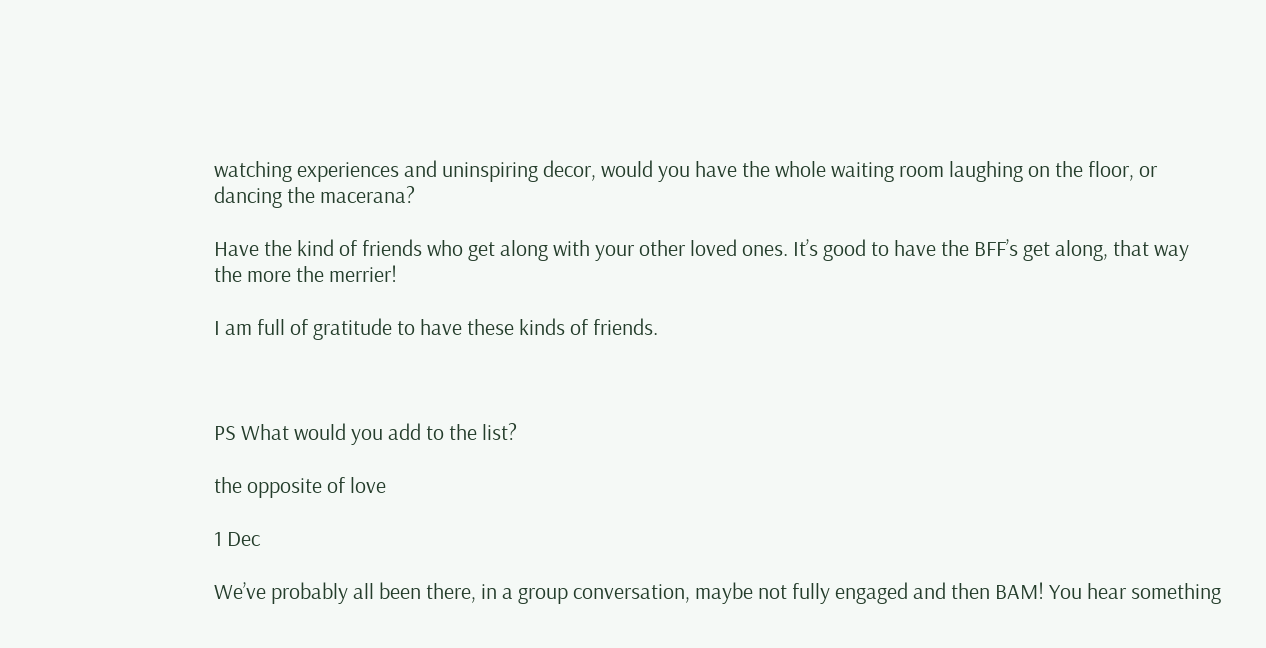watching experiences and uninspiring decor, would you have the whole waiting room laughing on the floor, or dancing the macerana?

Have the kind of friends who get along with your other loved ones. It’s good to have the BFF’s get along, that way the more the merrier!

I am full of gratitude to have these kinds of friends.



PS What would you add to the list?

the opposite of love

1 Dec

We’ve probably all been there, in a group conversation, maybe not fully engaged and then BAM! You hear something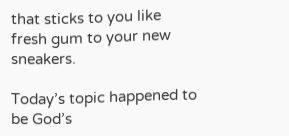that sticks to you like fresh gum to your new sneakers.

Today’s topic happened to be God’s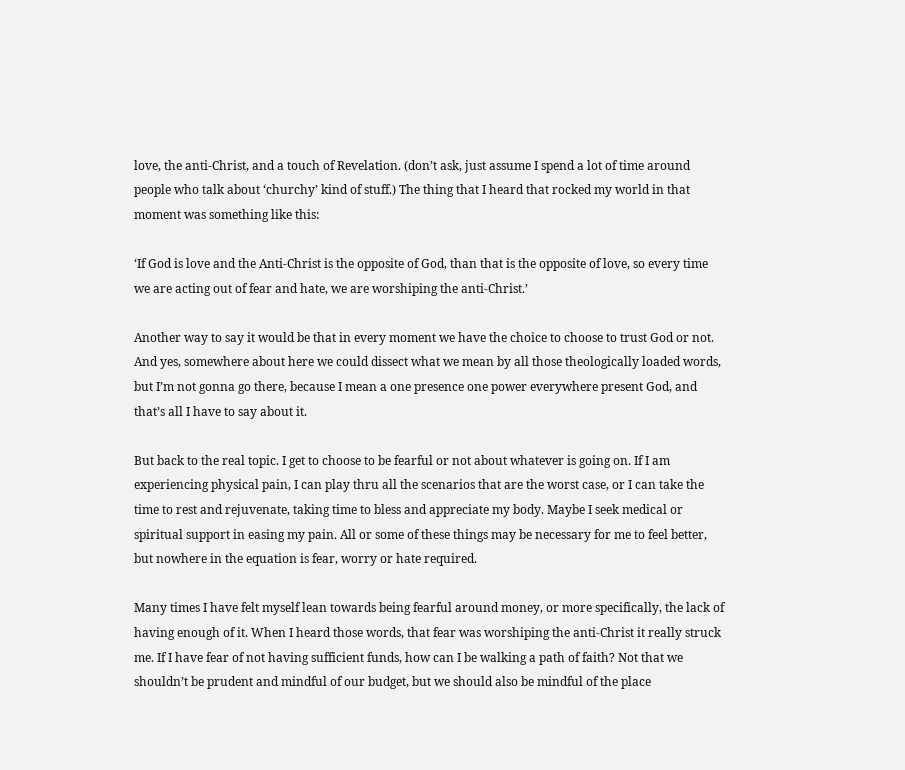love, the anti-Christ, and a touch of Revelation. (don’t ask, just assume I spend a lot of time around people who talk about ‘churchy’ kind of stuff.) The thing that I heard that rocked my world in that moment was something like this:

‘If God is love and the Anti-Christ is the opposite of God, than that is the opposite of love, so every time we are acting out of fear and hate, we are worshiping the anti-Christ.’

Another way to say it would be that in every moment we have the choice to choose to trust God or not. And yes, somewhere about here we could dissect what we mean by all those theologically loaded words, but I’m not gonna go there, because I mean a one presence one power everywhere present God, and that’s all I have to say about it.

But back to the real topic. I get to choose to be fearful or not about whatever is going on. If I am experiencing physical pain, I can play thru all the scenarios that are the worst case, or I can take the time to rest and rejuvenate, taking time to bless and appreciate my body. Maybe I seek medical or spiritual support in easing my pain. All or some of these things may be necessary for me to feel better, but nowhere in the equation is fear, worry or hate required.

Many times I have felt myself lean towards being fearful around money, or more specifically, the lack of having enough of it. When I heard those words, that fear was worshiping the anti-Christ it really struck me. If I have fear of not having sufficient funds, how can I be walking a path of faith? Not that we shouldn’t be prudent and mindful of our budget, but we should also be mindful of the place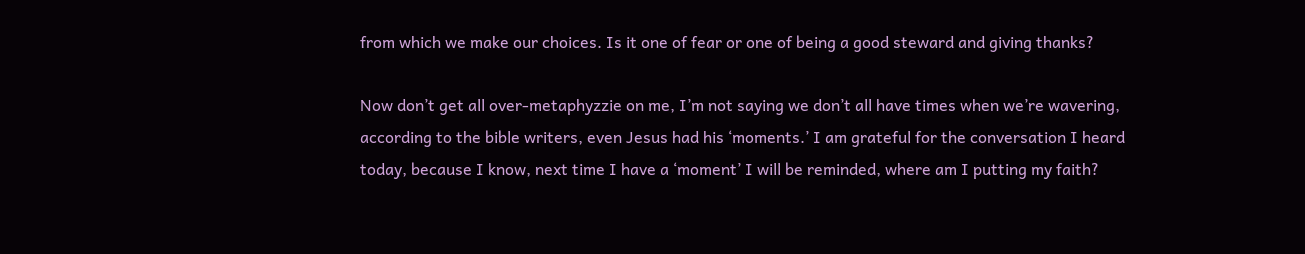from which we make our choices. Is it one of fear or one of being a good steward and giving thanks?

Now don’t get all over-metaphyzzie on me, I’m not saying we don’t all have times when we’re wavering, according to the bible writers, even Jesus had his ‘moments.’ I am grateful for the conversation I heard today, because I know, next time I have a ‘moment’ I will be reminded, where am I putting my faith?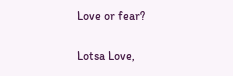Love or fear?

Lotsa Love,